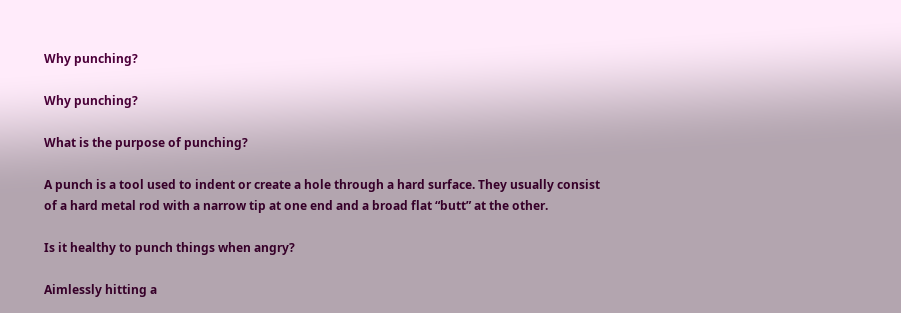Why punching?

Why punching?

What is the purpose of punching?

A punch is a tool used to indent or create a hole through a hard surface. They usually consist of a hard metal rod with a narrow tip at one end and a broad flat “butt” at the other.

Is it healthy to punch things when angry?

Aimlessly hitting a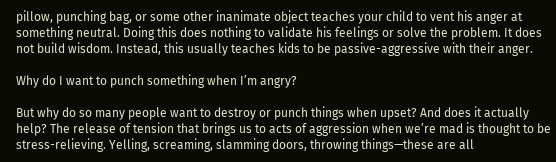pillow, punching bag, or some other inanimate object teaches your child to vent his anger at something neutral. Doing this does nothing to validate his feelings or solve the problem. It does not build wisdom. Instead, this usually teaches kids to be passive-aggressive with their anger.

Why do I want to punch something when I’m angry?

But why do so many people want to destroy or punch things when upset? And does it actually help? The release of tension that brings us to acts of aggression when we’re mad is thought to be stress-relieving. Yelling, screaming, slamming doors, throwing things—these are all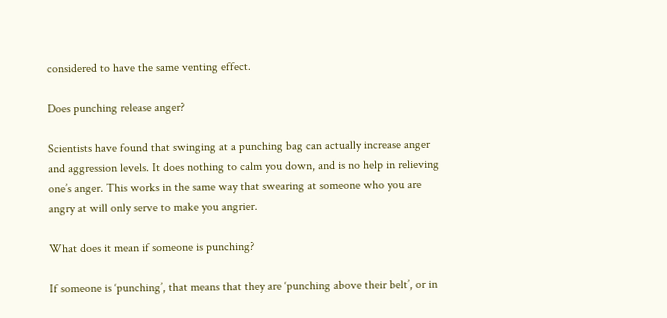considered to have the same venting effect.

Does punching release anger?

Scientists have found that swinging at a punching bag can actually increase anger and aggression levels. It does nothing to calm you down, and is no help in relieving one’s anger. This works in the same way that swearing at someone who you are angry at will only serve to make you angrier.

What does it mean if someone is punching?

If someone is ‘punching’, that means that they are ‘punching above their belt’, or in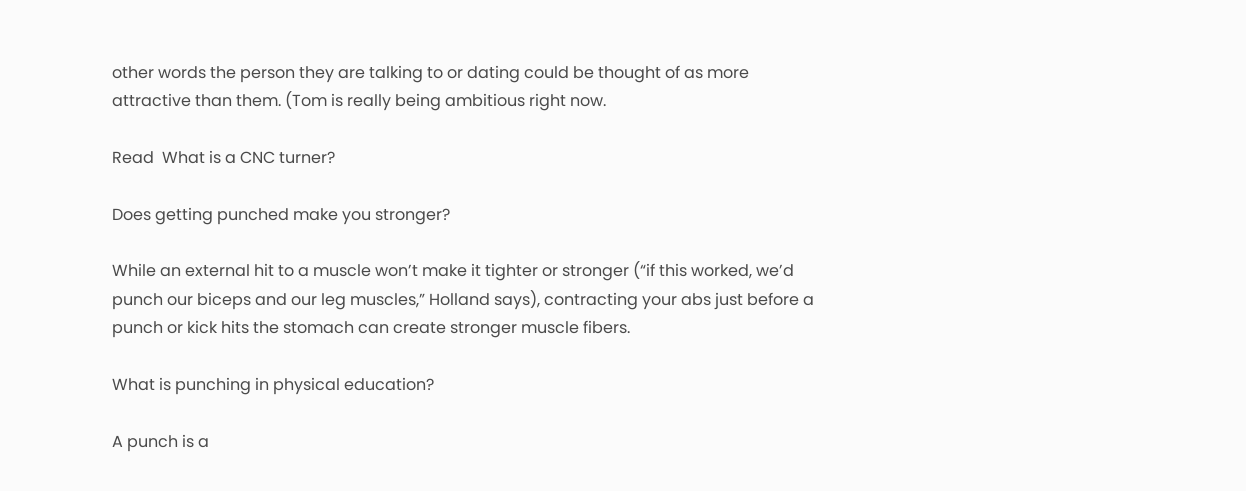other words the person they are talking to or dating could be thought of as more attractive than them. (Tom is really being ambitious right now.

Read  What is a CNC turner?

Does getting punched make you stronger?

While an external hit to a muscle won’t make it tighter or stronger (“if this worked, we’d punch our biceps and our leg muscles,” Holland says), contracting your abs just before a punch or kick hits the stomach can create stronger muscle fibers.

What is punching in physical education?

A punch is a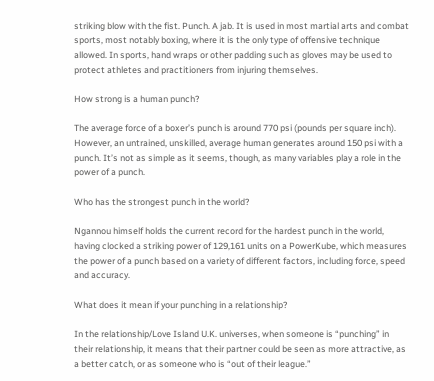striking blow with the fist. Punch. A jab. It is used in most martial arts and combat sports, most notably boxing, where it is the only type of offensive technique allowed. In sports, hand wraps or other padding such as gloves may be used to protect athletes and practitioners from injuring themselves.

How strong is a human punch?

The average force of a boxer’s punch is around 770 psi (pounds per square inch). However, an untrained, unskilled, average human generates around 150 psi with a punch. It’s not as simple as it seems, though, as many variables play a role in the power of a punch.

Who has the strongest punch in the world?

Ngannou himself holds the current record for the hardest punch in the world, having clocked a striking power of 129,161 units on a PowerKube, which measures the power of a punch based on a variety of different factors, including force, speed and accuracy.

What does it mean if your punching in a relationship?

In the relationship/Love Island U.K. universes, when someone is “punching” in their relationship, it means that their partner could be seen as more attractive, as a better catch, or as someone who is “out of their league.”